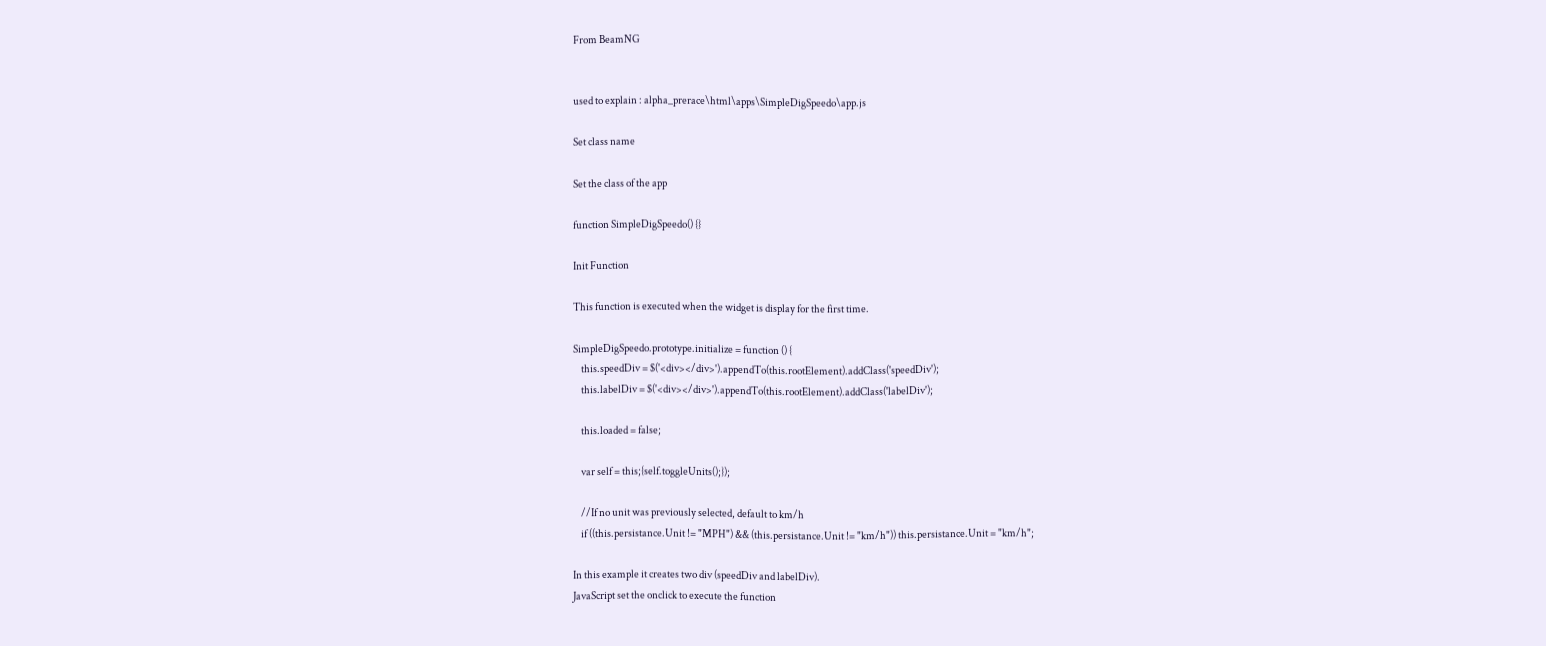From BeamNG


used to explain : alpha_prerace\html\apps\SimpleDigSpeedo\app.js

Set class name

Set the class of the app

function SimpleDigSpeedo() {}

Init Function

This function is executed when the widget is display for the first time.

SimpleDigSpeedo.prototype.initialize = function () {
    this.speedDiv = $('<div></div>').appendTo(this.rootElement).addClass('speedDiv');
    this.labelDiv = $('<div></div>').appendTo(this.rootElement).addClass('labelDiv');

    this.loaded = false;

    var self = this;{self.toggleUnits();});

    //If no unit was previously selected, default to km/h
    if ((this.persistance.Unit != "MPH") && (this.persistance.Unit != "km/h")) this.persistance.Unit = "km/h";

In this example it creates two div (speedDiv and labelDiv).
JavaScript set the onclick to execute the function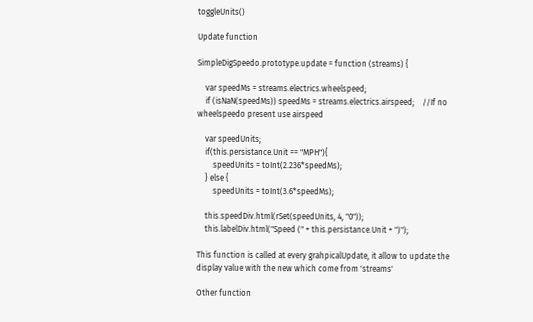toggleUnits()

Update function

SimpleDigSpeedo.prototype.update = function (streams) {

    var speedMs = streams.electrics.wheelspeed;
    if (isNaN(speedMs)) speedMs = streams.electrics.airspeed;    //If no wheelspeedo present use airspeed

    var speedUnits;
    if(this.persistance.Unit == "MPH"){
        speedUnits = toInt(2.236*speedMs);
    } else {
        speedUnits = toInt(3.6*speedMs);

    this.speedDiv.html(rSet(speedUnits, 4, "0"));
    this.labelDiv.html("Speed (" + this.persistance.Unit + ")");

This function is called at every grahpicalUpdate, it allow to update the display value with the new which come from 'streams'

Other function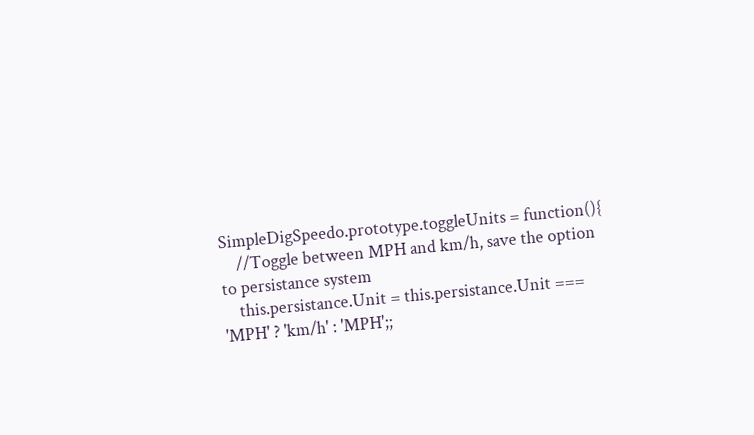SimpleDigSpeedo.prototype.toggleUnits = function(){
    //Toggle between MPH and km/h, save the option to persistance system
    this.persistance.Unit = this.persistance.Unit === 'MPH' ? 'km/h' : 'MPH';;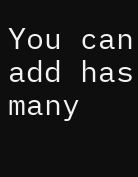You can add has many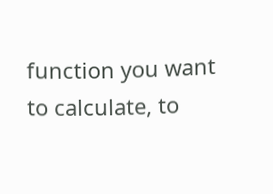function you want to calculate, to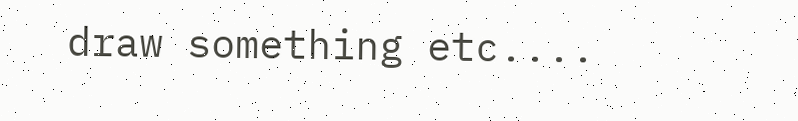draw something etc....